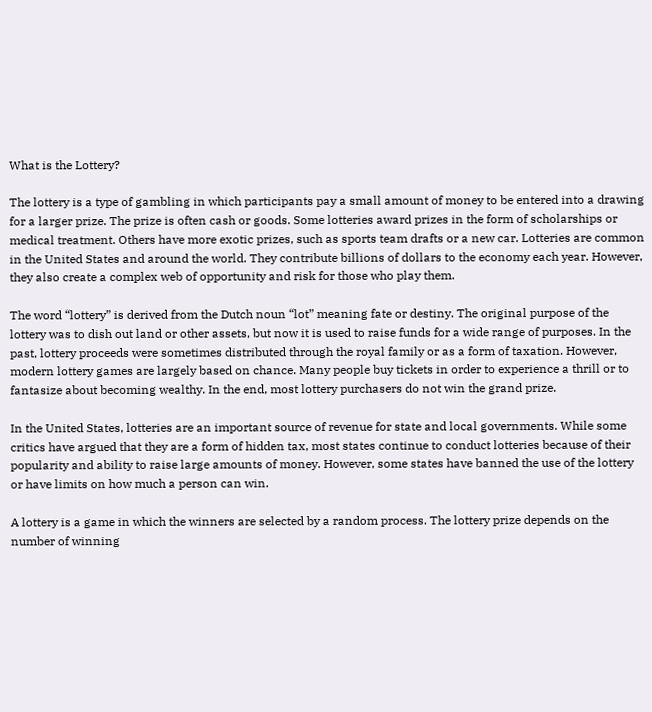What is the Lottery?

The lottery is a type of gambling in which participants pay a small amount of money to be entered into a drawing for a larger prize. The prize is often cash or goods. Some lotteries award prizes in the form of scholarships or medical treatment. Others have more exotic prizes, such as sports team drafts or a new car. Lotteries are common in the United States and around the world. They contribute billions of dollars to the economy each year. However, they also create a complex web of opportunity and risk for those who play them.

The word “lottery” is derived from the Dutch noun “lot” meaning fate or destiny. The original purpose of the lottery was to dish out land or other assets, but now it is used to raise funds for a wide range of purposes. In the past, lottery proceeds were sometimes distributed through the royal family or as a form of taxation. However, modern lottery games are largely based on chance. Many people buy tickets in order to experience a thrill or to fantasize about becoming wealthy. In the end, most lottery purchasers do not win the grand prize.

In the United States, lotteries are an important source of revenue for state and local governments. While some critics have argued that they are a form of hidden tax, most states continue to conduct lotteries because of their popularity and ability to raise large amounts of money. However, some states have banned the use of the lottery or have limits on how much a person can win.

A lottery is a game in which the winners are selected by a random process. The lottery prize depends on the number of winning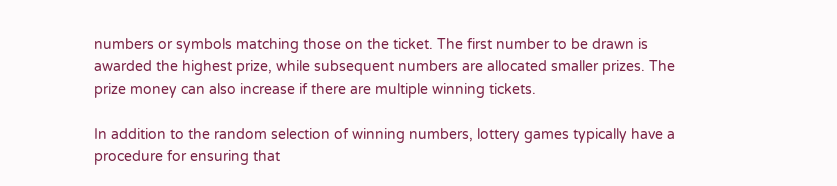numbers or symbols matching those on the ticket. The first number to be drawn is awarded the highest prize, while subsequent numbers are allocated smaller prizes. The prize money can also increase if there are multiple winning tickets.

In addition to the random selection of winning numbers, lottery games typically have a procedure for ensuring that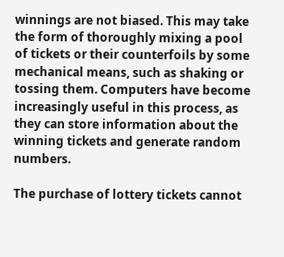winnings are not biased. This may take the form of thoroughly mixing a pool of tickets or their counterfoils by some mechanical means, such as shaking or tossing them. Computers have become increasingly useful in this process, as they can store information about the winning tickets and generate random numbers.

The purchase of lottery tickets cannot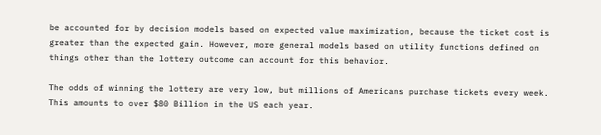be accounted for by decision models based on expected value maximization, because the ticket cost is greater than the expected gain. However, more general models based on utility functions defined on things other than the lottery outcome can account for this behavior.

The odds of winning the lottery are very low, but millions of Americans purchase tickets every week. This amounts to over $80 Billion in the US each year.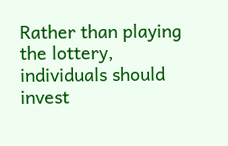Rather than playing the lottery, individuals should invest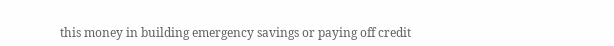this money in building emergency savings or paying off credit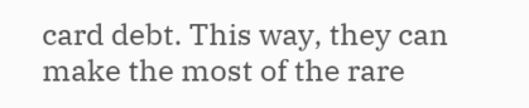card debt. This way, they can make the most of the rare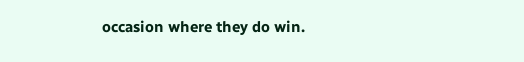occasion where they do win.